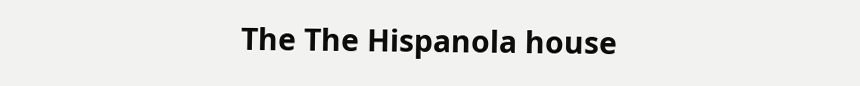The The Hispanola house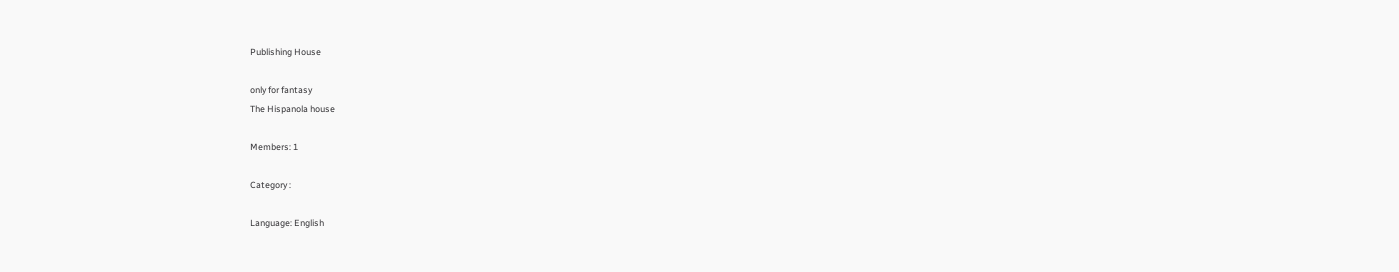Publishing House

only for fantasy
The Hispanola house

Members: 1

Category :

Language: English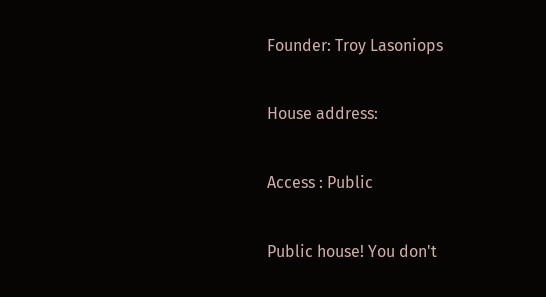Founder: Troy Lasoniops

House address:

Access : Public

Public house! You don't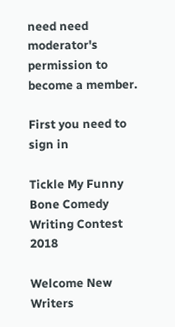need need moderator's permission to become a member.

First you need to sign in

Tickle My Funny Bone Comedy Writing Contest 2018

Welcome New Writers